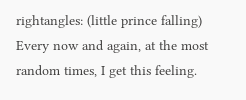rightangles: (little prince falling)
Every now and again, at the most random times, I get this feeling.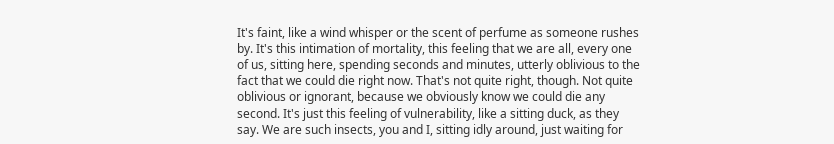It's faint, like a wind whisper or the scent of perfume as someone rushes by. It's this intimation of mortality, this feeling that we are all, every one of us, sitting here, spending seconds and minutes, utterly oblivious to the fact that we could die right now. That's not quite right, though. Not quite oblivious or ignorant, because we obviously know we could die any second. It's just this feeling of vulnerability, like a sitting duck, as they say. We are such insects, you and I, sitting idly around, just waiting for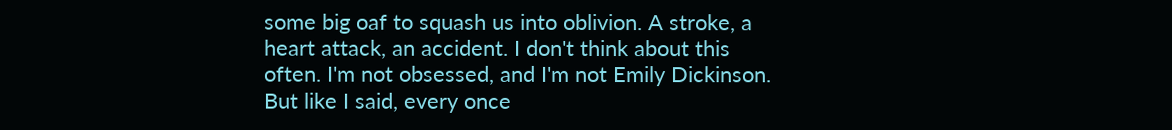some big oaf to squash us into oblivion. A stroke, a heart attack, an accident. I don't think about this often. I'm not obsessed, and I'm not Emily Dickinson. But like I said, every once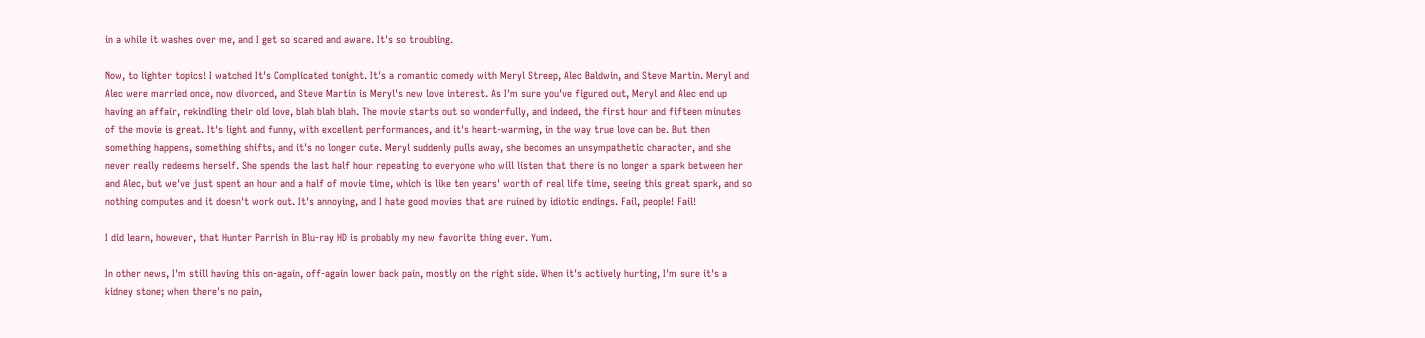in a while it washes over me, and I get so scared and aware. It's so troubling.

Now, to lighter topics! I watched It's Complicated tonight. It's a romantic comedy with Meryl Streep, Alec Baldwin, and Steve Martin. Meryl and Alec were married once, now divorced, and Steve Martin is Meryl's new love interest. As I'm sure you've figured out, Meryl and Alec end up having an affair, rekindling their old love, blah blah blah. The movie starts out so wonderfully, and indeed, the first hour and fifteen minutes of the movie is great. It's light and funny, with excellent performances, and it's heart-warming, in the way true love can be. But then something happens, something shifts, and it's no longer cute. Meryl suddenly pulls away, she becomes an unsympathetic character, and she never really redeems herself. She spends the last half hour repeating to everyone who will listen that there is no longer a spark between her and Alec, but we've just spent an hour and a half of movie time, which is like ten years' worth of real life time, seeing this great spark, and so nothing computes and it doesn't work out. It's annoying, and I hate good movies that are ruined by idiotic endings. Fail, people! Fail!

I did learn, however, that Hunter Parrish in Blu-ray HD is probably my new favorite thing ever. Yum.

In other news, I'm still having this on-again, off-again lower back pain, mostly on the right side. When it's actively hurting, I'm sure it's a kidney stone; when there's no pain,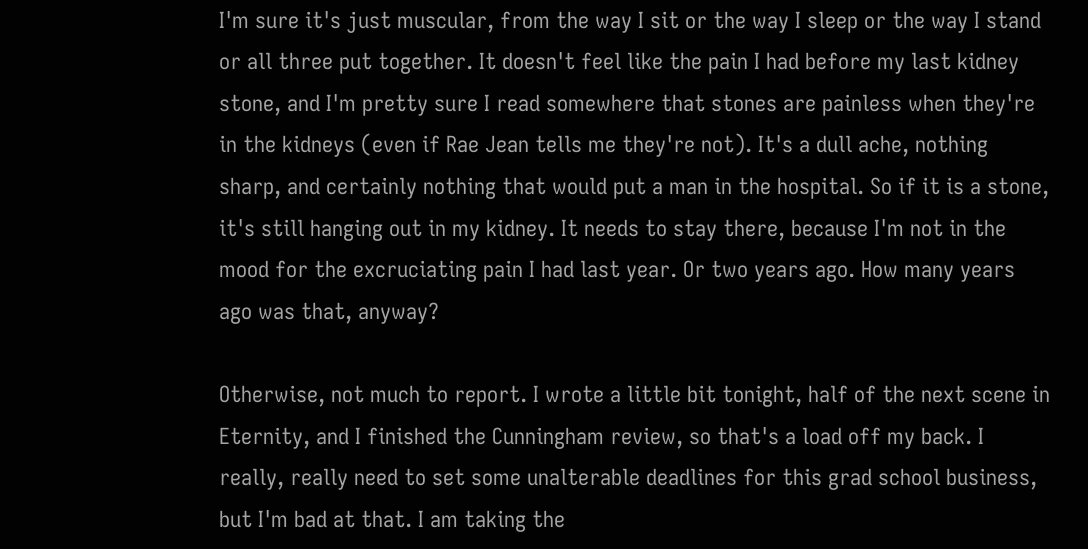I'm sure it's just muscular, from the way I sit or the way I sleep or the way I stand or all three put together. It doesn't feel like the pain I had before my last kidney stone, and I'm pretty sure I read somewhere that stones are painless when they're in the kidneys (even if Rae Jean tells me they're not). It's a dull ache, nothing sharp, and certainly nothing that would put a man in the hospital. So if it is a stone, it's still hanging out in my kidney. It needs to stay there, because I'm not in the mood for the excruciating pain I had last year. Or two years ago. How many years ago was that, anyway?

Otherwise, not much to report. I wrote a little bit tonight, half of the next scene in Eternity, and I finished the Cunningham review, so that's a load off my back. I really, really need to set some unalterable deadlines for this grad school business, but I'm bad at that. I am taking the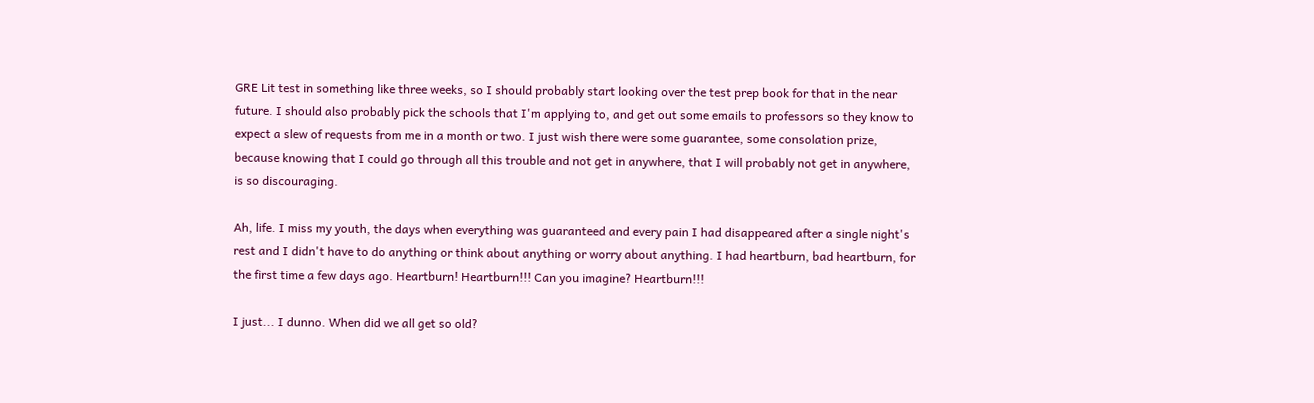GRE Lit test in something like three weeks, so I should probably start looking over the test prep book for that in the near future. I should also probably pick the schools that I'm applying to, and get out some emails to professors so they know to expect a slew of requests from me in a month or two. I just wish there were some guarantee, some consolation prize, because knowing that I could go through all this trouble and not get in anywhere, that I will probably not get in anywhere, is so discouraging.

Ah, life. I miss my youth, the days when everything was guaranteed and every pain I had disappeared after a single night's rest and I didn't have to do anything or think about anything or worry about anything. I had heartburn, bad heartburn, for the first time a few days ago. Heartburn! Heartburn!!! Can you imagine? Heartburn!!!

I just... I dunno. When did we all get so old?